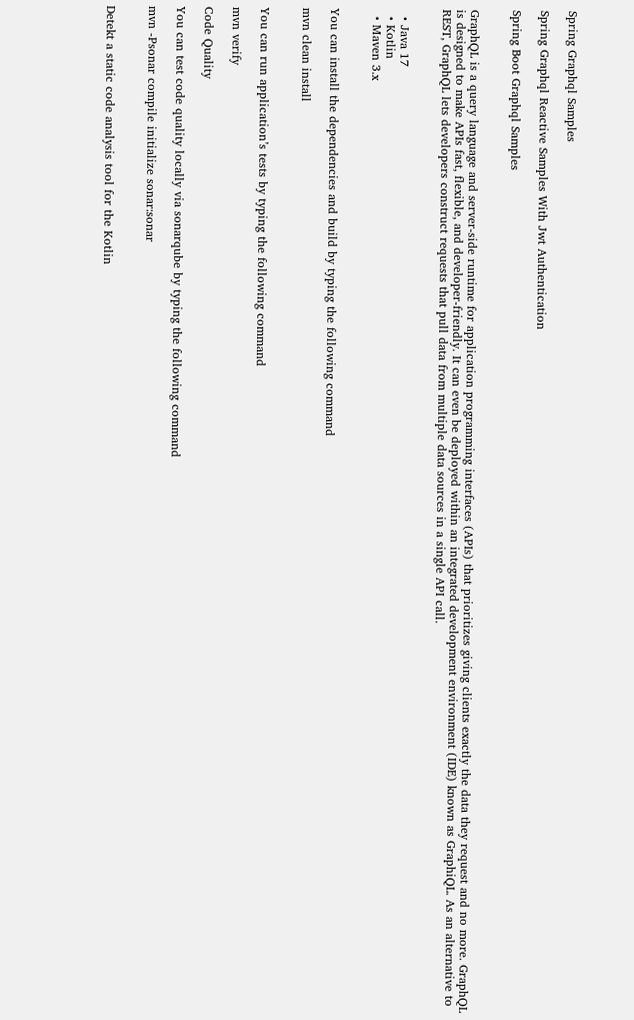Spring Graphql Samples

Spring Graphql Reactive Samples With Jwt Authentication

Spring Boot Graphql Samples


GraphQL is a query language and server-side runtime for application programming interfaces (APIs) that prioritizes giving clients exactly the data they request and no more. GraphQL is designed to make APIs fast, flexible, and developer-friendly. It can even be deployed within an integrated development environment (IDE) known as GraphiQL. As an alternative to REST, GraphQL lets developers construct requests that pull data from multiple data sources in a single API call.


  • Java 17
  • Kotlin
  • Maven 3.x


You can install the dependencies and build by typing the following command

mvn clean install


You can run application’s tests by typing the following command

mvn verify

Code Quality

You can test code quality locally via sonarqube by typing the following command

mvn -Psonar compile initialize sonar:sonar


Detekt a static code analysis tool for the Kotlin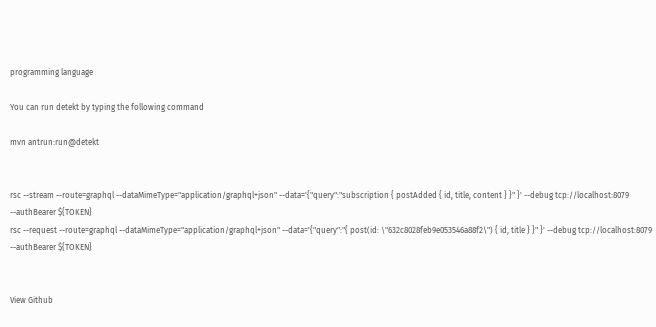programming language

You can run detekt by typing the following command

mvn antrun:run@detekt


rsc --stream --route=graphql --dataMimeType="application/graphql+json" --data='{"query":"subscription { postAdded { id, title, content } }" }' --debug tcp://localhost:8079 --authBearer ${TOKEN}
rsc --request --route=graphql --dataMimeType="application/graphql+json" --data='{"query":"{ post(id: \"632c8028feb9e053546a88f2\") { id, title } }" }' --debug tcp://localhost:8079  --authBearer ${TOKEN}


View Github